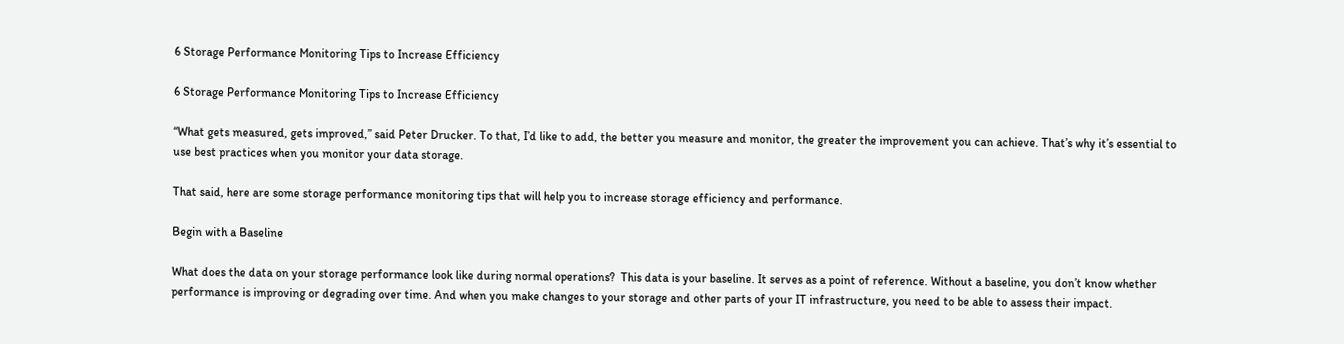6 Storage Performance Monitoring Tips to Increase Efficiency

6 Storage Performance Monitoring Tips to Increase Efficiency

“What gets measured, gets improved,” said Peter Drucker. To that, I’d like to add, the better you measure and monitor, the greater the improvement you can achieve. That’s why it’s essential to use best practices when you monitor your data storage.

That said, here are some storage performance monitoring tips that will help you to increase storage efficiency and performance.

Begin with a Baseline

What does the data on your storage performance look like during normal operations?  This data is your baseline. It serves as a point of reference. Without a baseline, you don’t know whether performance is improving or degrading over time. And when you make changes to your storage and other parts of your IT infrastructure, you need to be able to assess their impact.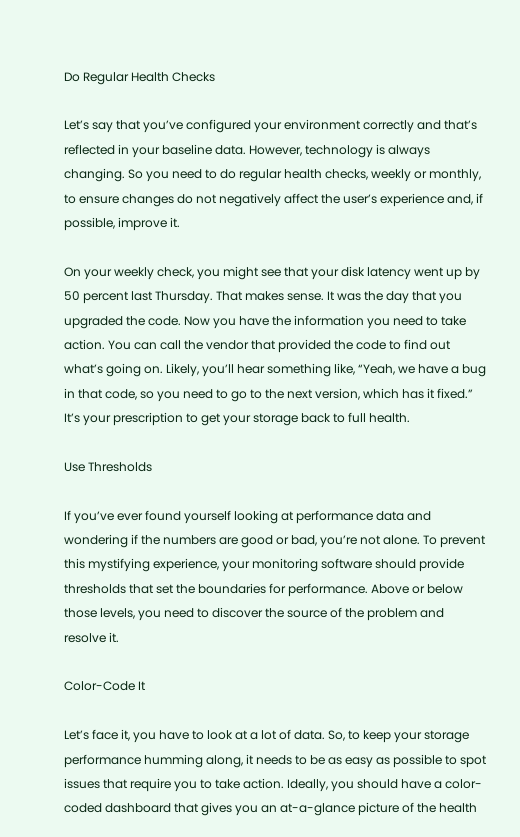Do Regular Health Checks

Let’s say that you’ve configured your environment correctly and that’s reflected in your baseline data. However, technology is always changing. So you need to do regular health checks, weekly or monthly, to ensure changes do not negatively affect the user’s experience and, if possible, improve it.

On your weekly check, you might see that your disk latency went up by 50 percent last Thursday. That makes sense. It was the day that you upgraded the code. Now you have the information you need to take action. You can call the vendor that provided the code to find out what’s going on. Likely, you’ll hear something like, “Yeah, we have a bug in that code, so you need to go to the next version, which has it fixed.” It’s your prescription to get your storage back to full health.

Use Thresholds

If you’ve ever found yourself looking at performance data and wondering if the numbers are good or bad, you’re not alone. To prevent this mystifying experience, your monitoring software should provide thresholds that set the boundaries for performance. Above or below those levels, you need to discover the source of the problem and resolve it.

Color-Code It

Let’s face it, you have to look at a lot of data. So, to keep your storage performance humming along, it needs to be as easy as possible to spot issues that require you to take action. Ideally, you should have a color-coded dashboard that gives you an at-a-glance picture of the health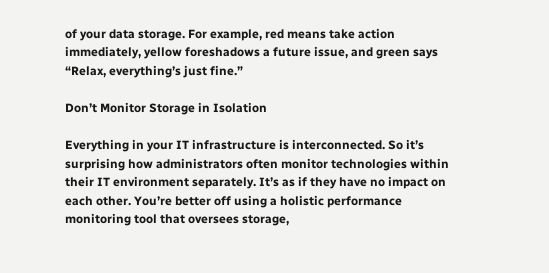of your data storage. For example, red means take action immediately, yellow foreshadows a future issue, and green says “Relax, everything’s just fine.”

Don’t Monitor Storage in Isolation

Everything in your IT infrastructure is interconnected. So it’s surprising how administrators often monitor technologies within their IT environment separately. It’s as if they have no impact on each other. You’re better off using a holistic performance monitoring tool that oversees storage,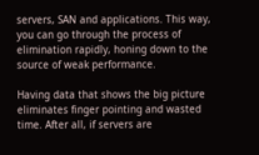servers, SAN and applications. This way, you can go through the process of elimination rapidly, honing down to the source of weak performance.

Having data that shows the big picture eliminates finger pointing and wasted time. After all, if servers are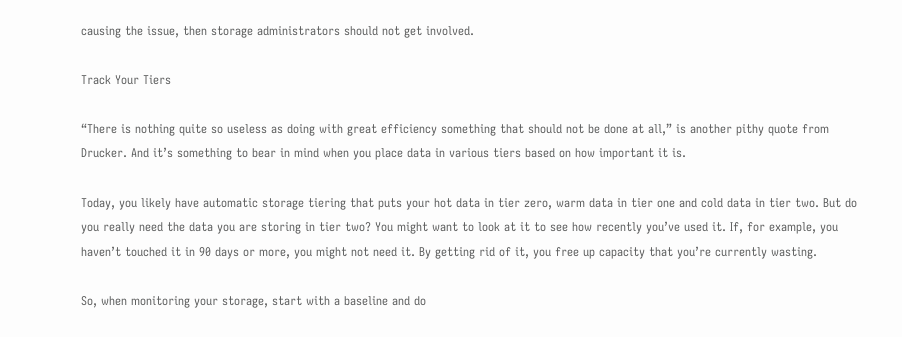causing the issue, then storage administrators should not get involved.

Track Your Tiers

“There is nothing quite so useless as doing with great efficiency something that should not be done at all,” is another pithy quote from Drucker. And it’s something to bear in mind when you place data in various tiers based on how important it is.

Today, you likely have automatic storage tiering that puts your hot data in tier zero, warm data in tier one and cold data in tier two. But do you really need the data you are storing in tier two? You might want to look at it to see how recently you’ve used it. If, for example, you haven’t touched it in 90 days or more, you might not need it. By getting rid of it, you free up capacity that you’re currently wasting.

So, when monitoring your storage, start with a baseline and do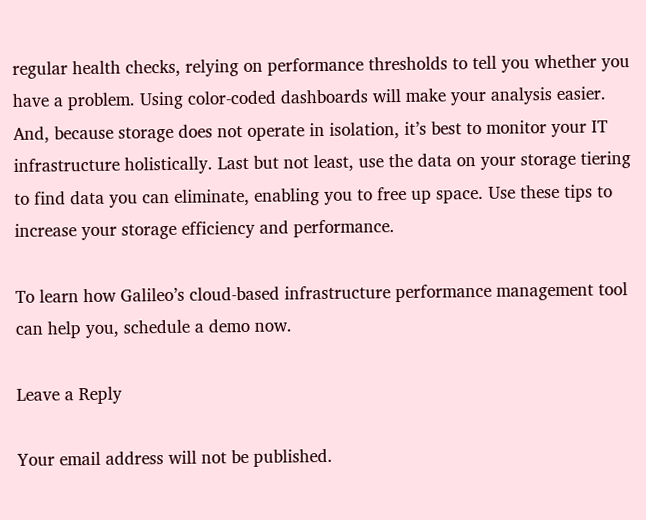regular health checks, relying on performance thresholds to tell you whether you have a problem. Using color-coded dashboards will make your analysis easier. And, because storage does not operate in isolation, it’s best to monitor your IT infrastructure holistically. Last but not least, use the data on your storage tiering to find data you can eliminate, enabling you to free up space. Use these tips to increase your storage efficiency and performance.

To learn how Galileo’s cloud-based infrastructure performance management tool can help you, schedule a demo now.

Leave a Reply

Your email address will not be published.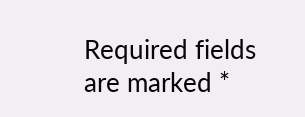Required fields are marked *